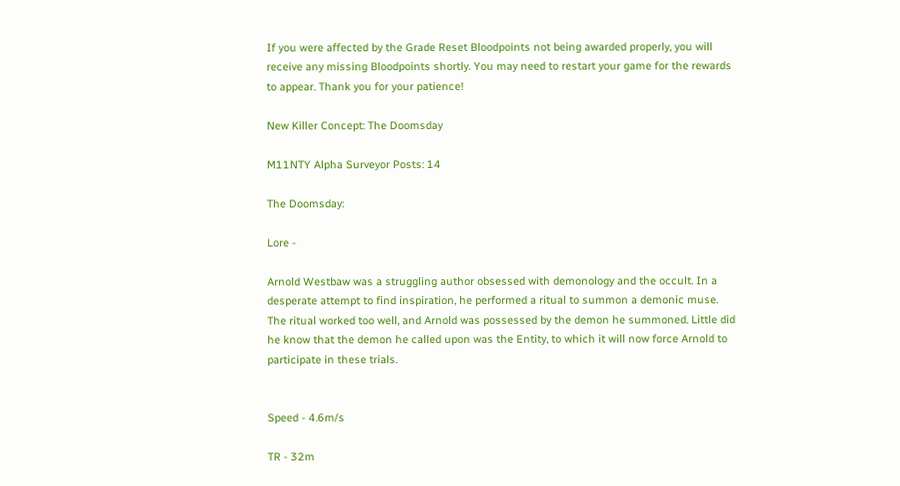If you were affected by the Grade Reset Bloodpoints not being awarded properly, you will receive any missing Bloodpoints shortly. You may need to restart your game for the rewards to appear. Thank you for your patience!

New Killer Concept: The Doomsday

M11NTY Alpha Surveyor Posts: 14

The Doomsday:

Lore -

Arnold Westbaw was a struggling author obsessed with demonology and the occult. In a desperate attempt to find inspiration, he performed a ritual to summon a demonic muse. The ritual worked too well, and Arnold was possessed by the demon he summoned. Little did he know that the demon he called upon was the Entity, to which it will now force Arnold to participate in these trials.


Speed - 4.6m/s

TR - 32m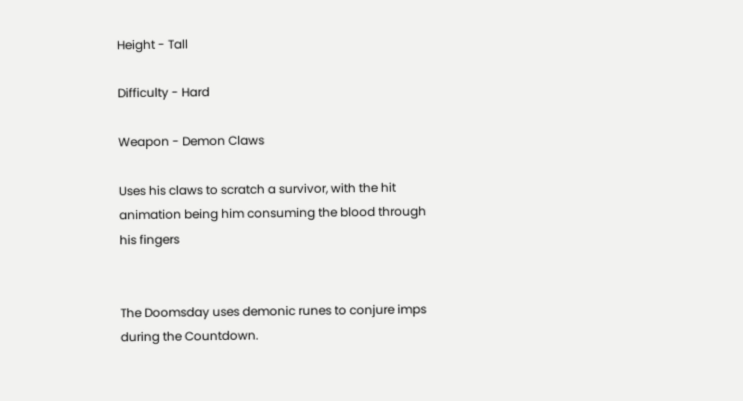Height - Tall

Difficulty - Hard

Weapon - Demon Claws

Uses his claws to scratch a survivor, with the hit animation being him consuming the blood through his fingers


The Doomsday uses demonic runes to conjure imps during the Countdown.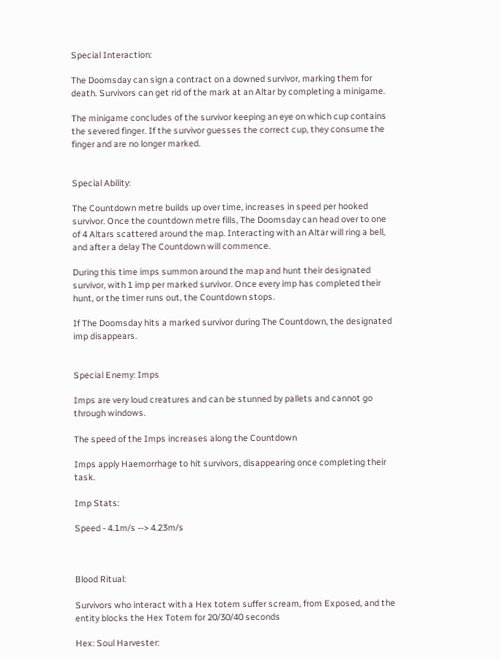Special Interaction:

The Doomsday can sign a contract on a downed survivor, marking them for death. Survivors can get rid of the mark at an Altar by completing a minigame.

The minigame concludes of the survivor keeping an eye on which cup contains the severed finger. If the survivor guesses the correct cup, they consume the finger and are no longer marked.


Special Ability:

The Countdown metre builds up over time, increases in speed per hooked survivor. Once the countdown metre fills, The Doomsday can head over to one of 4 Altars scattered around the map. Interacting with an Altar will ring a bell, and after a delay The Countdown will commence.

During this time imps summon around the map and hunt their designated survivor, with 1 imp per marked survivor. Once every imp has completed their hunt, or the timer runs out, the Countdown stops.

If The Doomsday hits a marked survivor during The Countdown, the designated imp disappears.


Special Enemy: Imps

Imps are very loud creatures and can be stunned by pallets and cannot go through windows.

The speed of the Imps increases along the Countdown

Imps apply Haemorrhage to hit survivors, disappearing once completing their task.

Imp Stats:

Speed - 4.1m/s --> 4.23m/s



Blood Ritual:

Survivors who interact with a Hex totem suffer scream, from Exposed, and the entity blocks the Hex Totem for 20/30/40 seconds

Hex: Soul Harvester: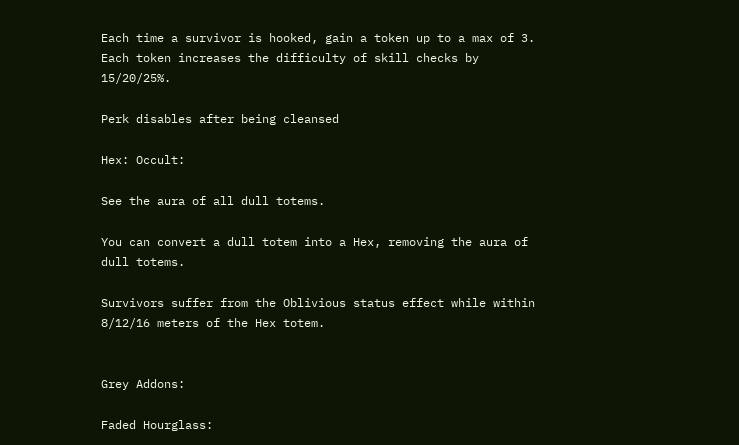Each time a survivor is hooked, gain a token up to a max of 3. Each token increases the difficulty of skill checks by 15/20/25%.

Perk disables after being cleansed

Hex: Occult:

See the aura of all dull totems.

You can convert a dull totem into a Hex, removing the aura of dull totems.

Survivors suffer from the Oblivious status effect while within 8/12/16 meters of the Hex totem.


Grey Addons:

Faded Hourglass: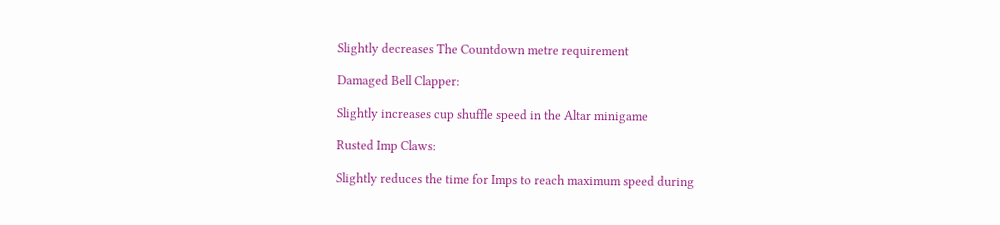Slightly decreases The Countdown metre requirement

Damaged Bell Clapper:

Slightly increases cup shuffle speed in the Altar minigame

Rusted Imp Claws:

Slightly reduces the time for Imps to reach maximum speed during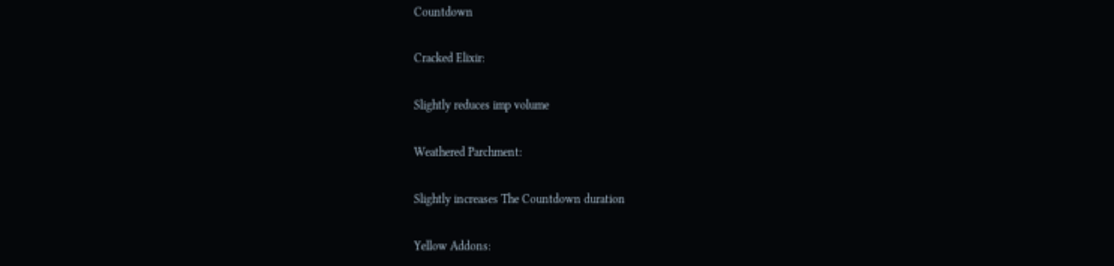Countdown

Cracked Elixir:

Slightly reduces imp volume

Weathered Parchment:

Slightly increases The Countdown duration

Yellow Addons: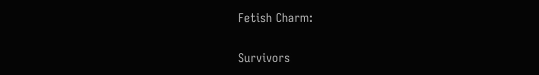Fetish Charm:

Survivors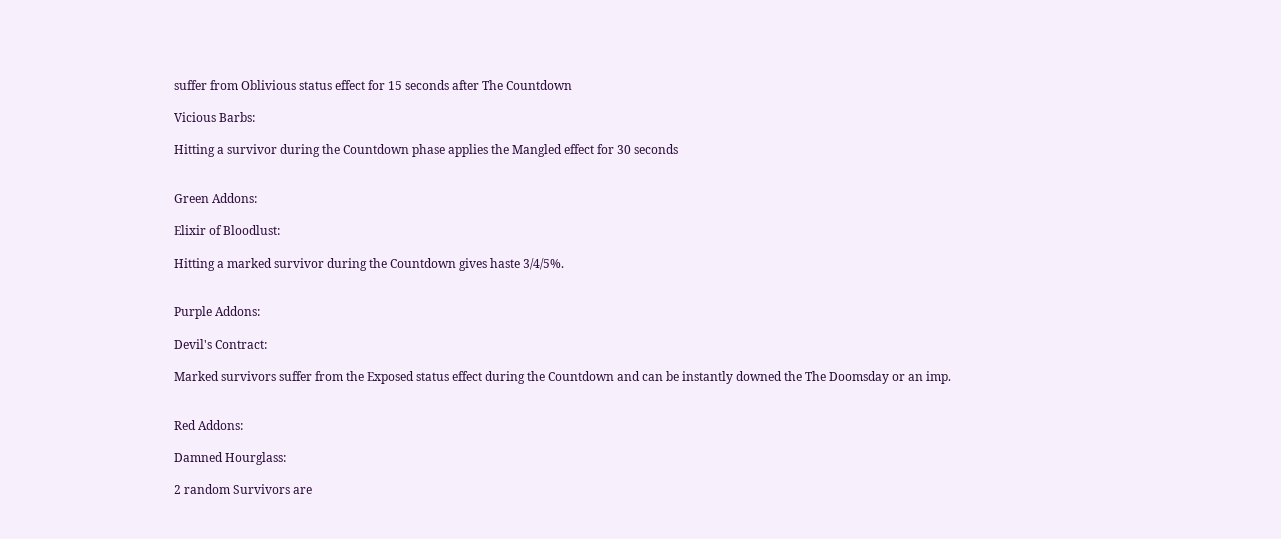suffer from Oblivious status effect for 15 seconds after The Countdown

Vicious Barbs:

Hitting a survivor during the Countdown phase applies the Mangled effect for 30 seconds


Green Addons:

Elixir of Bloodlust:

Hitting a marked survivor during the Countdown gives haste 3/4/5%.


Purple Addons:

Devil's Contract:

Marked survivors suffer from the Exposed status effect during the Countdown and can be instantly downed the The Doomsday or an imp.


Red Addons:

Damned Hourglass:

2 random Survivors are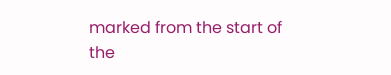marked from the start of the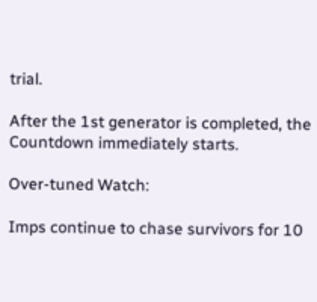trial.

After the 1st generator is completed, the Countdown immediately starts.

Over-tuned Watch:

Imps continue to chase survivors for 10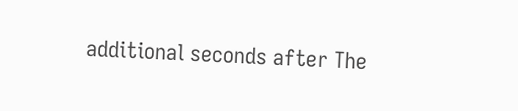additional seconds after The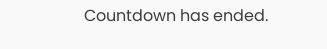Countdown has ended.